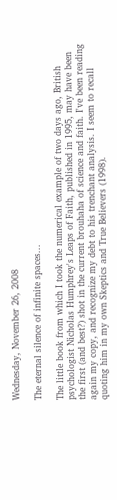Wednesday, November 26, 2008

The eternal silence of infinite spaces...

The little book from which I took the numerical example of two days ago, British psychologist Nicholas Humphrey's Leaps of Faith, published in 1995, may have been the first (and best?) shot in the current brouhaha of science and faith. I've been reading again my copy, and recognize my debt to his trenchant analysis. I seem to recall quoting him in my own Skeptics and True Believers (1998).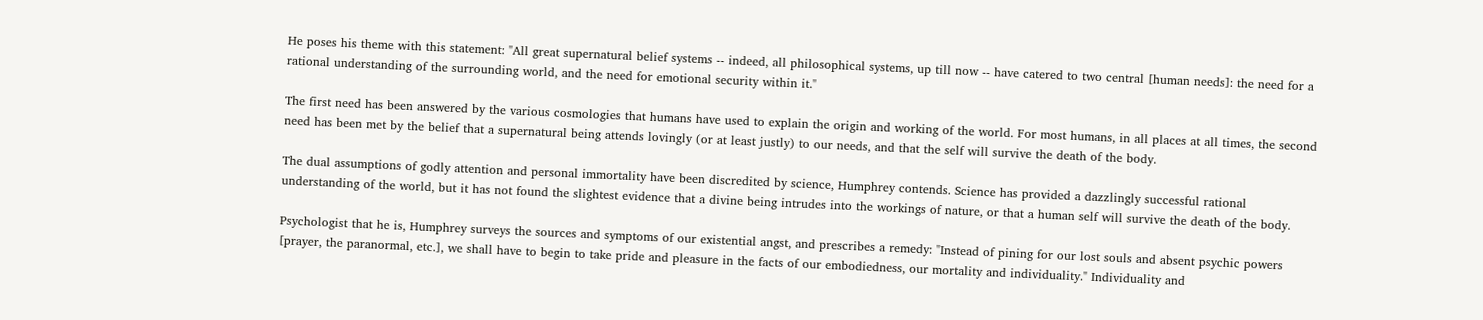He poses his theme with this statement: "All great supernatural belief systems -- indeed, all philosophical systems, up till now -- have catered to two central [human needs]: the need for a rational understanding of the surrounding world, and the need for emotional security within it."

The first need has been answered by the various cosmologies that humans have used to explain the origin and working of the world. For most humans, in all places at all times, the second need has been met by the belief that a supernatural being attends lovingly (or at least justly) to our needs, and that the self will survive the death of the body.

The dual assumptions of godly attention and personal immortality have been discredited by science, Humphrey contends. Science has provided a dazzlingly successful rational understanding of the world, but it has not found the slightest evidence that a divine being intrudes into the workings of nature, or that a human self will survive the death of the body.

Psychologist that he is, Humphrey surveys the sources and symptoms of our existential angst, and prescribes a remedy: "Instead of pining for our lost souls and absent psychic powers [prayer, the paranormal, etc.], we shall have to begin to take pride and pleasure in the facts of our embodiedness, our mortality and individuality." Individuality and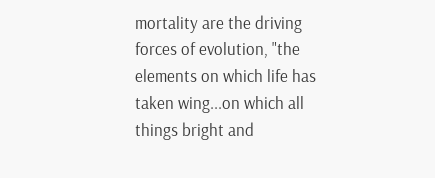mortality are the driving forces of evolution, "the elements on which life has taken wing...on which all things bright and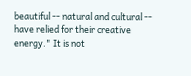beautiful -- natural and cultural -- have relied for their creative energy." It is not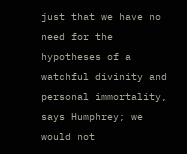just that we have no need for the hypotheses of a watchful divinity and personal immortality, says Humphrey; we would not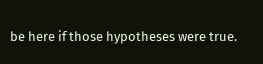be here if those hypotheses were true.